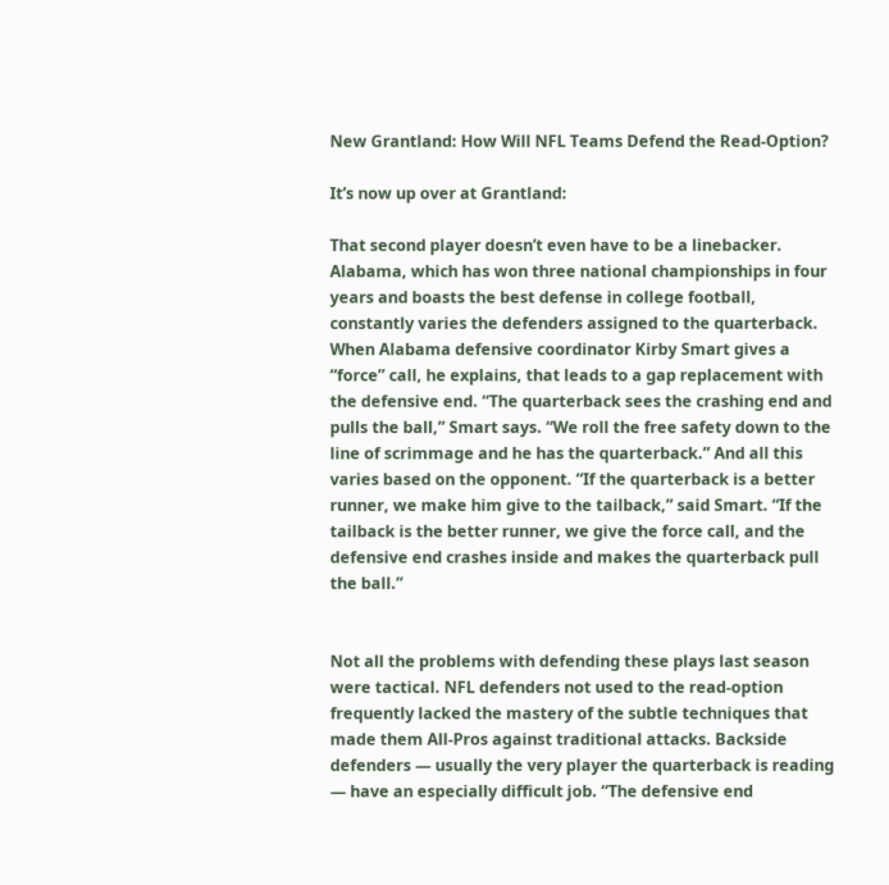New Grantland: How Will NFL Teams Defend the Read-Option?

It’s now up over at Grantland:

That second player doesn’t even have to be a linebacker. Alabama, which has won three national championships in four years and boasts the best defense in college football, constantly varies the defenders assigned to the quarterback. When Alabama defensive coordinator Kirby Smart gives a “force” call, he explains, that leads to a gap replacement with the defensive end. “The quarterback sees the crashing end and pulls the ball,” Smart says. “We roll the free safety down to the line of scrimmage and he has the quarterback.” And all this varies based on the opponent. “If the quarterback is a better runner, we make him give to the tailback,” said Smart. “If the tailback is the better runner, we give the force call, and the defensive end crashes inside and makes the quarterback pull the ball.”


Not all the problems with defending these plays last season were tactical. NFL defenders not used to the read-option frequently lacked the mastery of the subtle techniques that made them All-Pros against traditional attacks. Backside defenders — usually the very player the quarterback is reading — have an especially difficult job. “The defensive end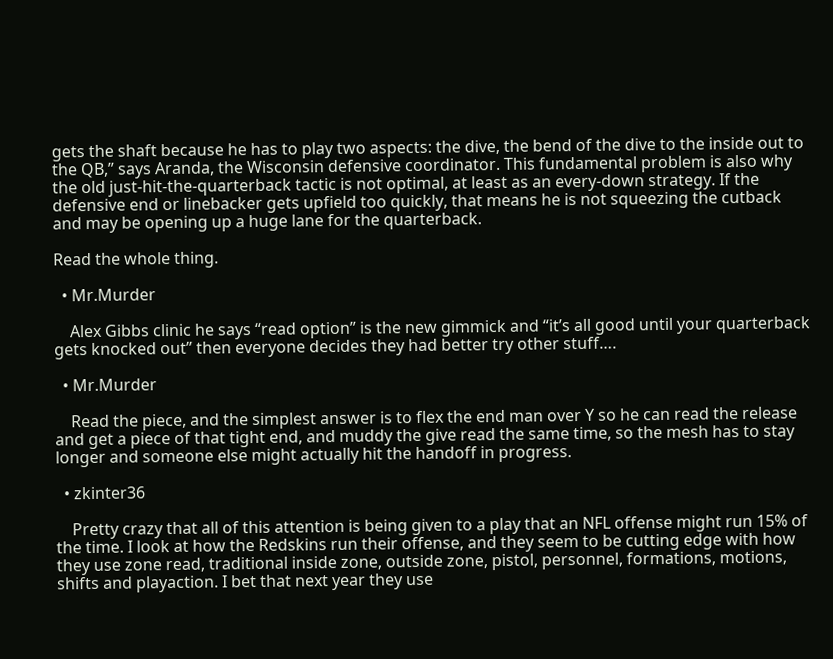gets the shaft because he has to play two aspects: the dive, the bend of the dive to the inside out to the QB,” says Aranda, the Wisconsin defensive coordinator. This fundamental problem is also why the old just-hit-the-quarterback tactic is not optimal, at least as an every-down strategy. If the defensive end or linebacker gets upfield too quickly, that means he is not squeezing the cutback and may be opening up a huge lane for the quarterback.

Read the whole thing.

  • Mr.Murder

    Alex Gibbs clinic he says “read option” is the new gimmick and “it’s all good until your quarterback gets knocked out” then everyone decides they had better try other stuff….

  • Mr.Murder

    Read the piece, and the simplest answer is to flex the end man over Y so he can read the release and get a piece of that tight end, and muddy the give read the same time, so the mesh has to stay longer and someone else might actually hit the handoff in progress.

  • zkinter36

    Pretty crazy that all of this attention is being given to a play that an NFL offense might run 15% of the time. I look at how the Redskins run their offense, and they seem to be cutting edge with how they use zone read, traditional inside zone, outside zone, pistol, personnel, formations, motions, shifts and playaction. I bet that next year they use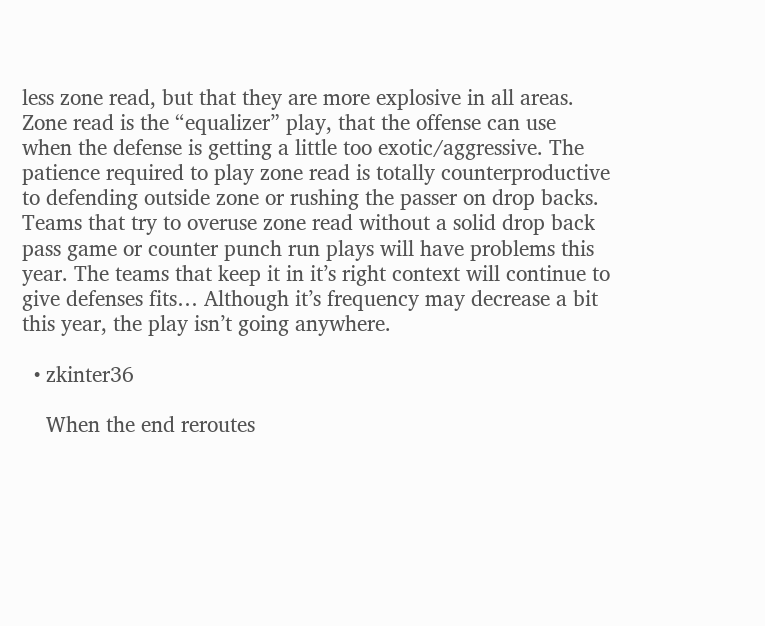less zone read, but that they are more explosive in all areas. Zone read is the “equalizer” play, that the offense can use when the defense is getting a little too exotic/aggressive. The patience required to play zone read is totally counterproductive to defending outside zone or rushing the passer on drop backs. Teams that try to overuse zone read without a solid drop back pass game or counter punch run plays will have problems this year. The teams that keep it in it’s right context will continue to give defenses fits… Although it’s frequency may decrease a bit this year, the play isn’t going anywhere.

  • zkinter36

    When the end reroutes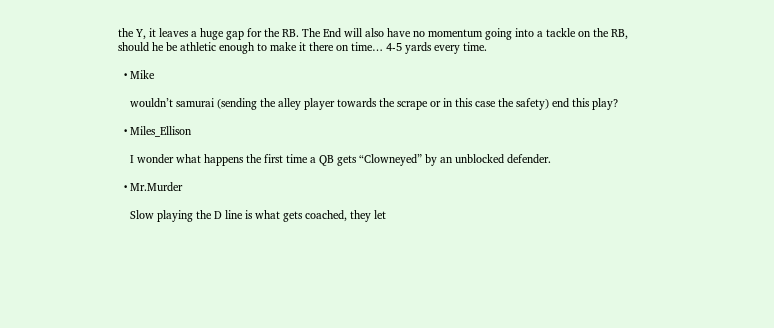the Y, it leaves a huge gap for the RB. The End will also have no momentum going into a tackle on the RB, should he be athletic enough to make it there on time… 4-5 yards every time.

  • Mike

    wouldn’t samurai (sending the alley player towards the scrape or in this case the safety) end this play?

  • Miles_Ellison

    I wonder what happens the first time a QB gets “Clowneyed” by an unblocked defender.

  • Mr.Murder

    Slow playing the D line is what gets coached, they let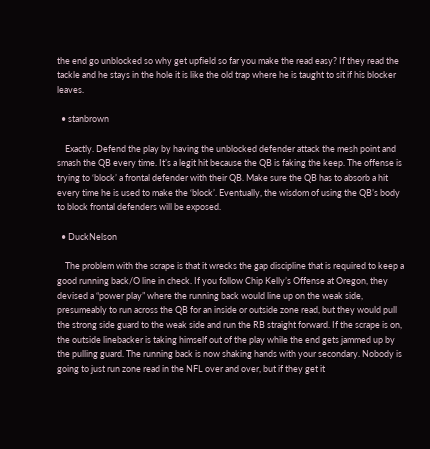the end go unblocked so why get upfield so far you make the read easy? If they read the tackle and he stays in the hole it is like the old trap where he is taught to sit if his blocker leaves.

  • stanbrown

    Exactly. Defend the play by having the unblocked defender attack the mesh point and smash the QB every time. It’s a legit hit because the QB is faking the keep. The offense is trying to ‘block’ a frontal defender with their QB. Make sure the QB has to absorb a hit every time he is used to make the ‘block’. Eventually, the wisdom of using the QB’s body to block frontal defenders will be exposed.

  • DuckNelson

    The problem with the scrape is that it wrecks the gap discipline that is required to keep a good running back/O line in check. If you follow Chip Kelly’s Offense at Oregon, they devised a “power play” where the running back would line up on the weak side, presumeably to run across the QB for an inside or outside zone read, but they would pull the strong side guard to the weak side and run the RB straight forward. If the scrape is on, the outside linebacker is taking himself out of the play while the end gets jammed up by the pulling guard. The running back is now shaking hands with your secondary. Nobody is going to just run zone read in the NFL over and over, but if they get it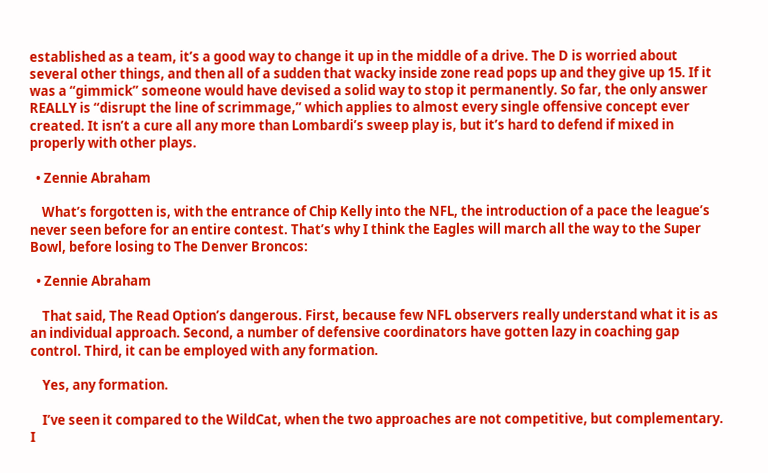established as a team, it’s a good way to change it up in the middle of a drive. The D is worried about several other things, and then all of a sudden that wacky inside zone read pops up and they give up 15. If it was a “gimmick” someone would have devised a solid way to stop it permanently. So far, the only answer REALLY is “disrupt the line of scrimmage,” which applies to almost every single offensive concept ever created. It isn’t a cure all any more than Lombardi’s sweep play is, but it’s hard to defend if mixed in properly with other plays.

  • Zennie Abraham

    What’s forgotten is, with the entrance of Chip Kelly into the NFL, the introduction of a pace the league’s never seen before for an entire contest. That’s why I think the Eagles will march all the way to the Super Bowl, before losing to The Denver Broncos:

  • Zennie Abraham

    That said, The Read Option’s dangerous. First, because few NFL observers really understand what it is as an individual approach. Second, a number of defensive coordinators have gotten lazy in coaching gap control. Third, it can be employed with any formation.

    Yes, any formation.

    I’ve seen it compared to the WildCat, when the two approaches are not competitive, but complementary. I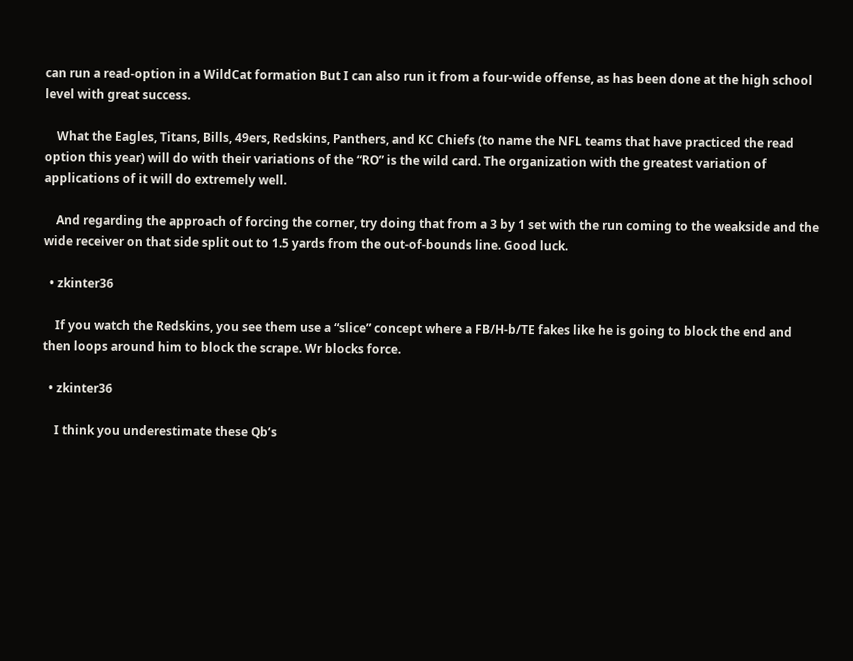can run a read-option in a WildCat formation But I can also run it from a four-wide offense, as has been done at the high school level with great success.

    What the Eagles, Titans, Bills, 49ers, Redskins, Panthers, and KC Chiefs (to name the NFL teams that have practiced the read option this year) will do with their variations of the “RO” is the wild card. The organization with the greatest variation of applications of it will do extremely well.

    And regarding the approach of forcing the corner, try doing that from a 3 by 1 set with the run coming to the weakside and the wide receiver on that side split out to 1.5 yards from the out-of-bounds line. Good luck.

  • zkinter36

    If you watch the Redskins, you see them use a “slice” concept where a FB/H-b/TE fakes like he is going to block the end and then loops around him to block the scrape. Wr blocks force.

  • zkinter36

    I think you underestimate these Qb’s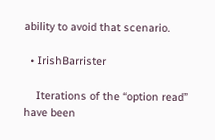ability to avoid that scenario.

  • IrishBarrister

    Iterations of the “option read” have been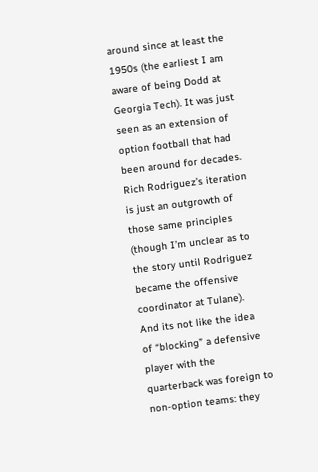around since at least the 1950s (the earliest I am aware of being Dodd at Georgia Tech). It was just seen as an extension of option football that had been around for decades. Rich Rodriguez’s iteration is just an outgrowth of those same principles (though I’m unclear as to the story until Rodriguez became the offensive coordinator at Tulane). And its not like the idea of “blocking” a defensive player with the quarterback was foreign to non-option teams: they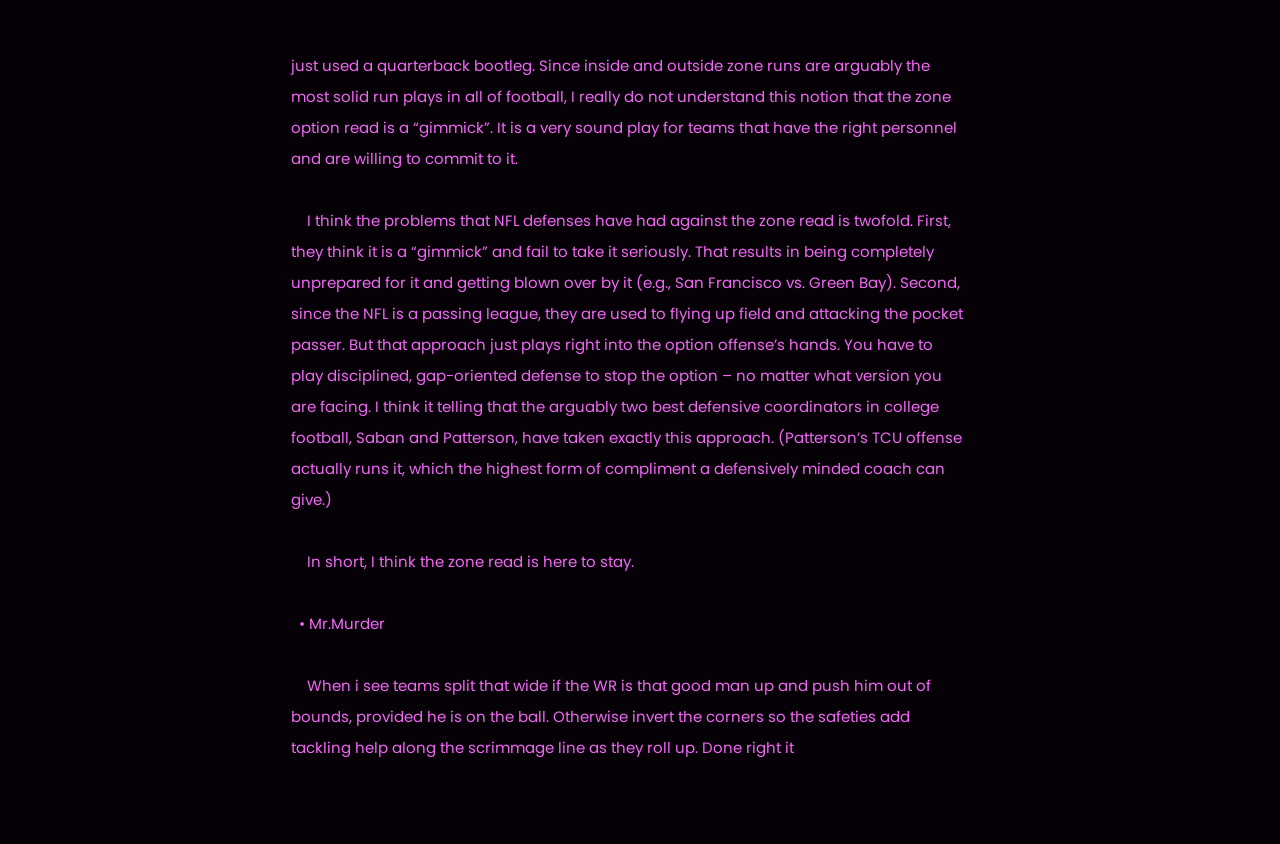just used a quarterback bootleg. Since inside and outside zone runs are arguably the most solid run plays in all of football, I really do not understand this notion that the zone option read is a “gimmick”. It is a very sound play for teams that have the right personnel and are willing to commit to it.

    I think the problems that NFL defenses have had against the zone read is twofold. First, they think it is a “gimmick” and fail to take it seriously. That results in being completely unprepared for it and getting blown over by it (e.g., San Francisco vs. Green Bay). Second, since the NFL is a passing league, they are used to flying up field and attacking the pocket passer. But that approach just plays right into the option offense’s hands. You have to play disciplined, gap-oriented defense to stop the option – no matter what version you are facing. I think it telling that the arguably two best defensive coordinators in college football, Saban and Patterson, have taken exactly this approach. (Patterson’s TCU offense actually runs it, which the highest form of compliment a defensively minded coach can give.)

    In short, I think the zone read is here to stay.

  • Mr.Murder

    When i see teams split that wide if the WR is that good man up and push him out of bounds, provided he is on the ball. Otherwise invert the corners so the safeties add tackling help along the scrimmage line as they roll up. Done right it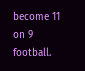become 11 on 9 football.